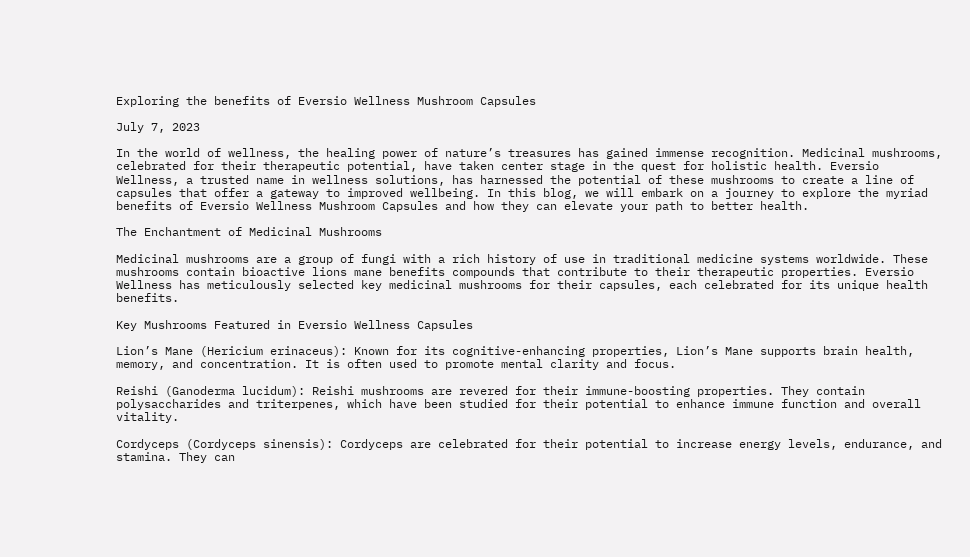Exploring the benefits of Eversio Wellness Mushroom Capsules

July 7, 2023

In the world of wellness, the healing power of nature’s treasures has gained immense recognition. Medicinal mushrooms, celebrated for their therapeutic potential, have taken center stage in the quest for holistic health. Eversio Wellness, a trusted name in wellness solutions, has harnessed the potential of these mushrooms to create a line of capsules that offer a gateway to improved wellbeing. In this blog, we will embark on a journey to explore the myriad benefits of Eversio Wellness Mushroom Capsules and how they can elevate your path to better health.

The Enchantment of Medicinal Mushrooms

Medicinal mushrooms are a group of fungi with a rich history of use in traditional medicine systems worldwide. These mushrooms contain bioactive lions mane benefits compounds that contribute to their therapeutic properties. Eversio Wellness has meticulously selected key medicinal mushrooms for their capsules, each celebrated for its unique health benefits.

Key Mushrooms Featured in Eversio Wellness Capsules

Lion’s Mane (Hericium erinaceus): Known for its cognitive-enhancing properties, Lion’s Mane supports brain health, memory, and concentration. It is often used to promote mental clarity and focus.

Reishi (Ganoderma lucidum): Reishi mushrooms are revered for their immune-boosting properties. They contain polysaccharides and triterpenes, which have been studied for their potential to enhance immune function and overall vitality.

Cordyceps (Cordyceps sinensis): Cordyceps are celebrated for their potential to increase energy levels, endurance, and stamina. They can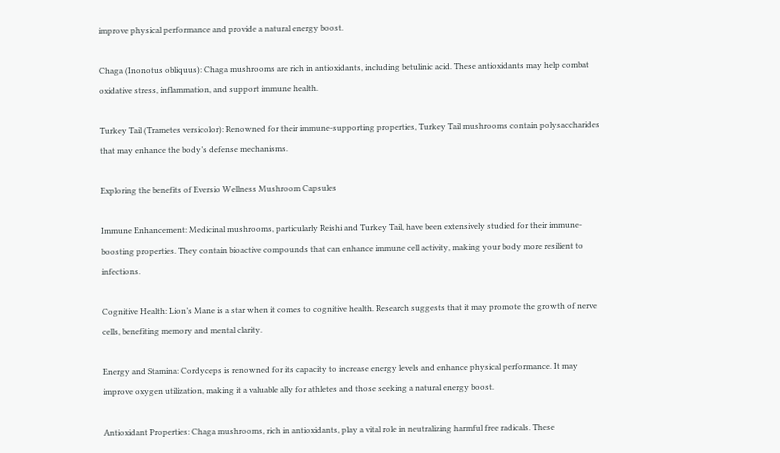improve physical performance and provide a natural energy boost.

Chaga (Inonotus obliquus): Chaga mushrooms are rich in antioxidants, including betulinic acid. These antioxidants may help combat oxidative stress, inflammation, and support immune health.

Turkey Tail (Trametes versicolor): Renowned for their immune-supporting properties, Turkey Tail mushrooms contain polysaccharides that may enhance the body’s defense mechanisms.

Exploring the benefits of Eversio Wellness Mushroom Capsules

Immune Enhancement: Medicinal mushrooms, particularly Reishi and Turkey Tail, have been extensively studied for their immune-boosting properties. They contain bioactive compounds that can enhance immune cell activity, making your body more resilient to infections.

Cognitive Health: Lion’s Mane is a star when it comes to cognitive health. Research suggests that it may promote the growth of nerve cells, benefiting memory and mental clarity.

Energy and Stamina: Cordyceps is renowned for its capacity to increase energy levels and enhance physical performance. It may improve oxygen utilization, making it a valuable ally for athletes and those seeking a natural energy boost.

Antioxidant Properties: Chaga mushrooms, rich in antioxidants, play a vital role in neutralizing harmful free radicals. These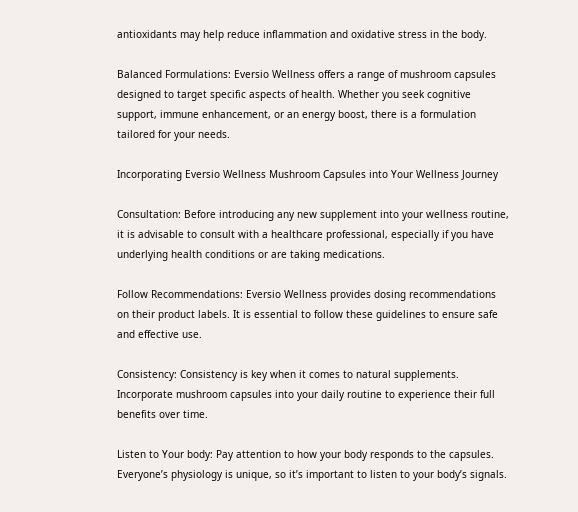antioxidants may help reduce inflammation and oxidative stress in the body.

Balanced Formulations: Eversio Wellness offers a range of mushroom capsules designed to target specific aspects of health. Whether you seek cognitive support, immune enhancement, or an energy boost, there is a formulation tailored for your needs.

Incorporating Eversio Wellness Mushroom Capsules into Your Wellness Journey

Consultation: Before introducing any new supplement into your wellness routine, it is advisable to consult with a healthcare professional, especially if you have underlying health conditions or are taking medications.

Follow Recommendations: Eversio Wellness provides dosing recommendations on their product labels. It is essential to follow these guidelines to ensure safe and effective use.

Consistency: Consistency is key when it comes to natural supplements. Incorporate mushroom capsules into your daily routine to experience their full benefits over time.

Listen to Your body: Pay attention to how your body responds to the capsules. Everyone’s physiology is unique, so it’s important to listen to your body’s signals.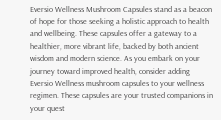Eversio Wellness Mushroom Capsules stand as a beacon of hope for those seeking a holistic approach to health and wellbeing. These capsules offer a gateway to a healthier, more vibrant life, backed by both ancient wisdom and modern science. As you embark on your journey toward improved health, consider adding Eversio Wellness mushroom capsules to your wellness regimen. These capsules are your trusted companions in your quest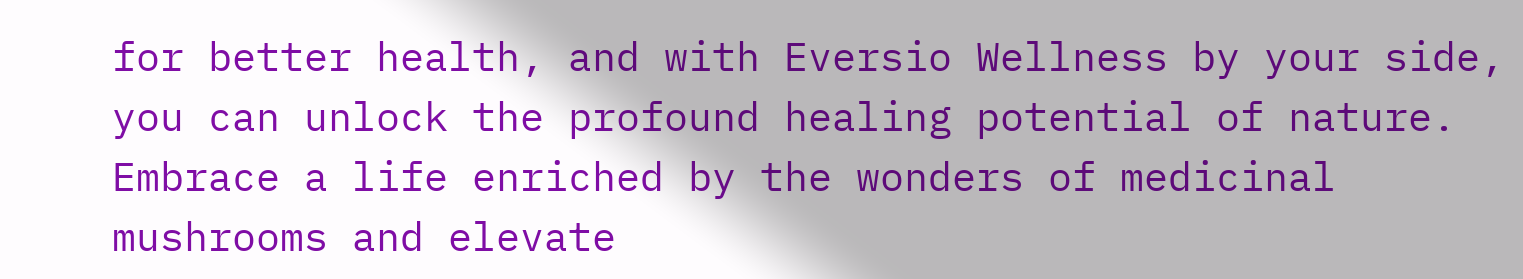for better health, and with Eversio Wellness by your side, you can unlock the profound healing potential of nature. Embrace a life enriched by the wonders of medicinal mushrooms and elevate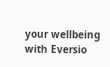your wellbeing with Eversio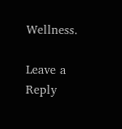Wellness.

Leave a Reply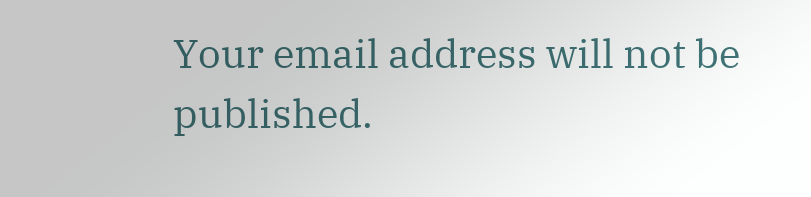Your email address will not be published.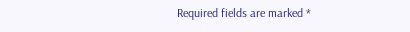Required fields are marked *